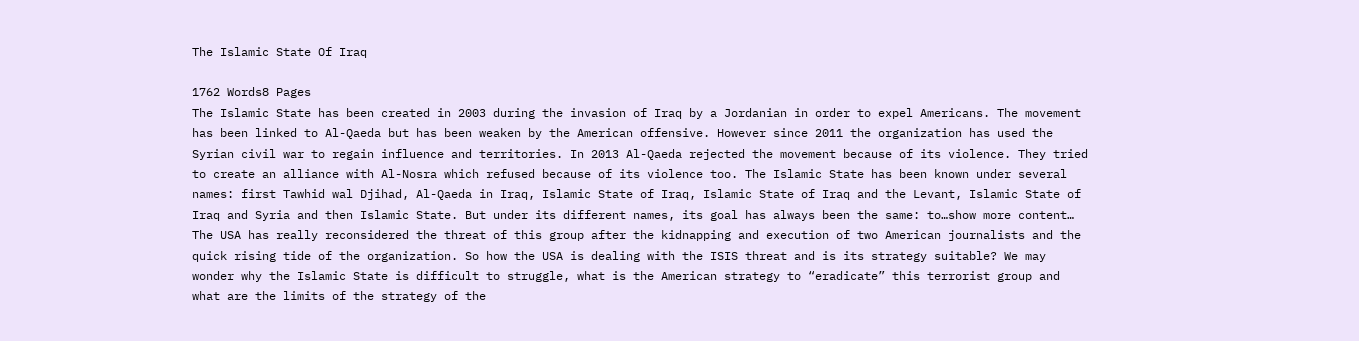The Islamic State Of Iraq

1762 Words8 Pages
The Islamic State has been created in 2003 during the invasion of Iraq by a Jordanian in order to expel Americans. The movement has been linked to Al-Qaeda but has been weaken by the American offensive. However since 2011 the organization has used the Syrian civil war to regain influence and territories. In 2013 Al-Qaeda rejected the movement because of its violence. They tried to create an alliance with Al-Nosra which refused because of its violence too. The Islamic State has been known under several names: first Tawhid wal Djihad, Al-Qaeda in Iraq, Islamic State of Iraq, Islamic State of Iraq and the Levant, Islamic State of Iraq and Syria and then Islamic State. But under its different names, its goal has always been the same: to…show more content…
The USA has really reconsidered the threat of this group after the kidnapping and execution of two American journalists and the quick rising tide of the organization. So how the USA is dealing with the ISIS threat and is its strategy suitable? We may wonder why the Islamic State is difficult to struggle, what is the American strategy to “eradicate” this terrorist group and what are the limits of the strategy of the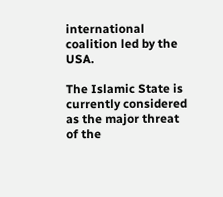international coalition led by the USA.

The Islamic State is currently considered as the major threat of the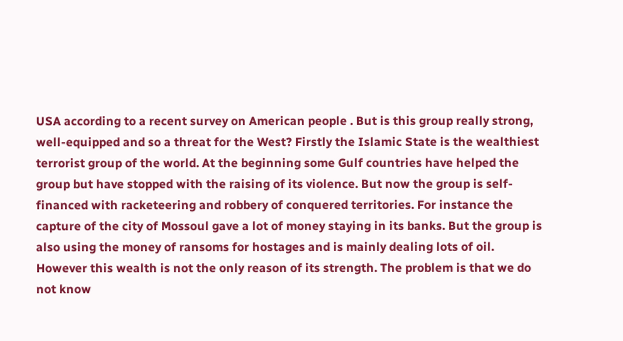USA according to a recent survey on American people . But is this group really strong, well-equipped and so a threat for the West? Firstly the Islamic State is the wealthiest terrorist group of the world. At the beginning some Gulf countries have helped the group but have stopped with the raising of its violence. But now the group is self-financed with racketeering and robbery of conquered territories. For instance the capture of the city of Mossoul gave a lot of money staying in its banks. But the group is also using the money of ransoms for hostages and is mainly dealing lots of oil. However this wealth is not the only reason of its strength. The problem is that we do not know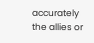accurately the allies or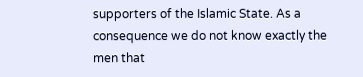supporters of the Islamic State. As a consequence we do not know exactly the men that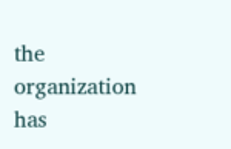the organization has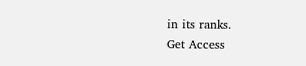in its ranks.
Get Access